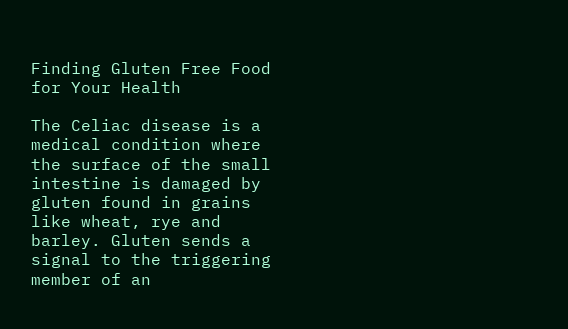Finding Gluten Free Food for Your Health

The Celiac disease is a medical condition where the surface of the small intestine is damaged by gluten found in grains like wheat, rye and barley. Gluten sends a signal to the triggering member of an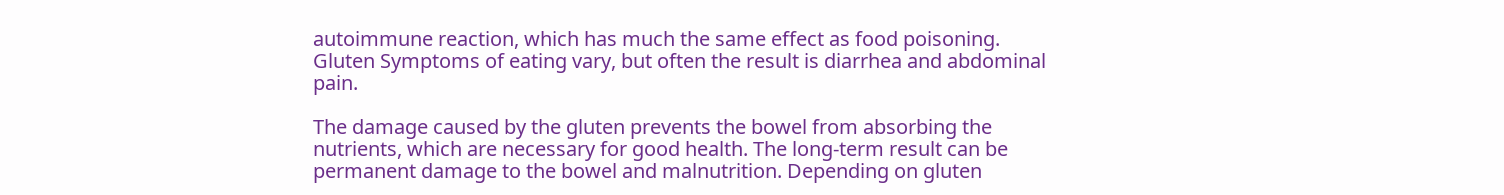autoimmune reaction, which has much the same effect as food poisoning. Gluten Symptoms of eating vary, but often the result is diarrhea and abdominal pain.

The damage caused by the gluten prevents the bowel from absorbing the nutrients, which are necessary for good health. The long-term result can be permanent damage to the bowel and malnutrition. Depending on gluten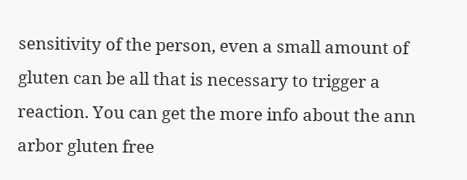sensitivity of the person, even a small amount of gluten can be all that is necessary to trigger a reaction. You can get the more info about the ann arbor gluten free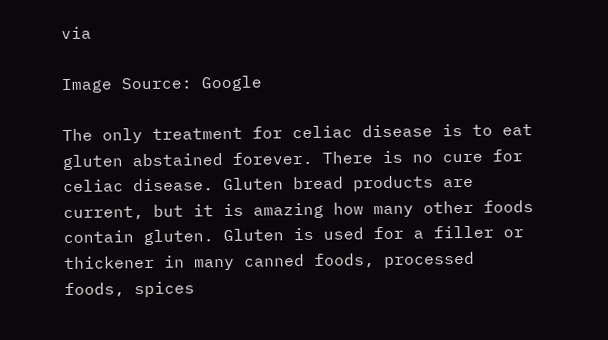via

Image Source: Google

The only treatment for celiac disease is to eat gluten abstained forever. There is no cure for celiac disease. Gluten bread products are current, but it is amazing how many other foods contain gluten. Gluten is used for a filler or thickener in many canned foods, processed foods, spices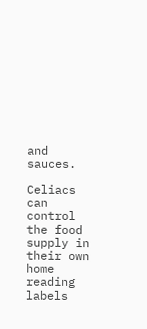and sauces.

Celiacs can control the food supply in their own home reading labels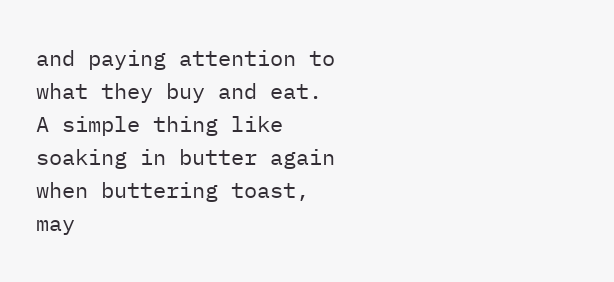and paying attention to what they buy and eat. A simple thing like soaking in butter again when buttering toast, may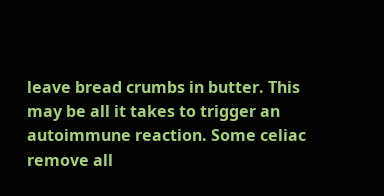leave bread crumbs in butter. This may be all it takes to trigger an autoimmune reaction. Some celiac remove all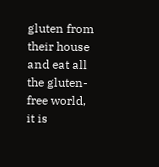gluten from their house and eat all the gluten-free world, it is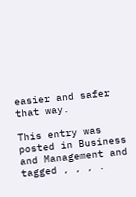easier and safer that way.

This entry was posted in Business and Management and tagged , , , .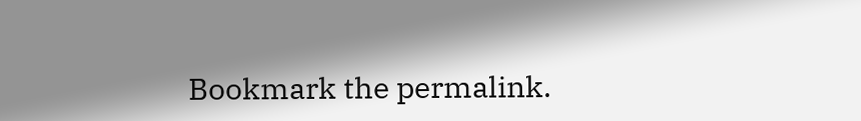Bookmark the permalink.